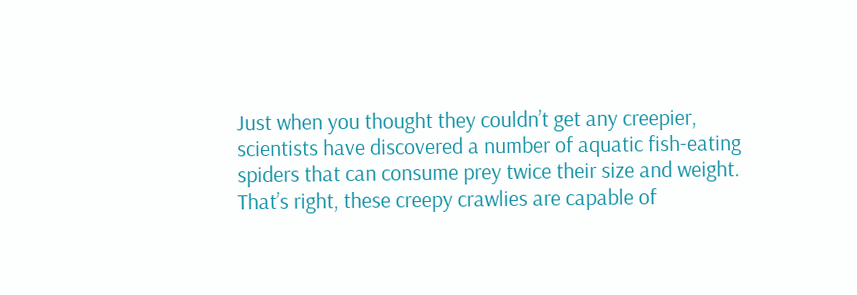Just when you thought they couldn’t get any creepier, scientists have discovered a number of aquatic fish-eating spiders that can consume prey twice their size and weight. That’s right, these creepy crawlies are capable of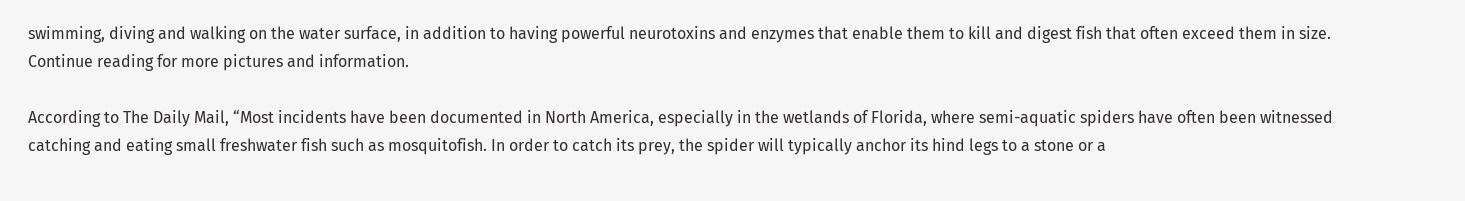swimming, diving and walking on the water surface, in addition to having powerful neurotoxins and enzymes that enable them to kill and digest fish that often exceed them in size. Continue reading for more pictures and information.

According to The Daily Mail, “Most incidents have been documented in North America, especially in the wetlands of Florida, where semi-aquatic spiders have often been witnessed catching and eating small freshwater fish such as mosquitofish. In order to catch its prey, the spider will typically anchor its hind legs to a stone or a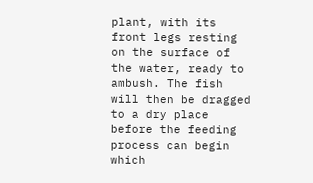plant, with its front legs resting on the surface of the water, ready to ambush. The fish will then be dragged to a dry place before the feeding process can begin which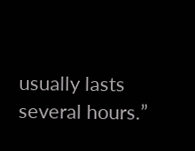usually lasts several hours.”